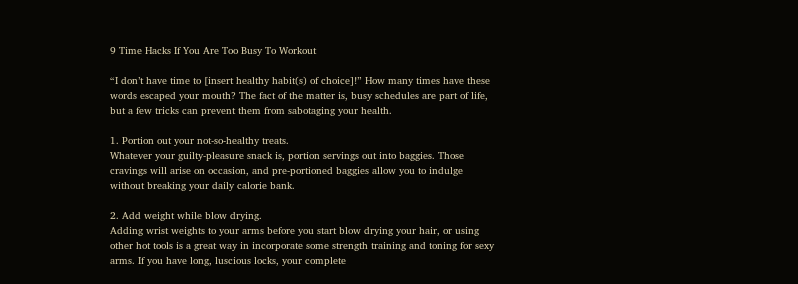9 Time Hacks If You Are Too Busy To Workout

“I don’t have time to [insert healthy habit(s) of choice]!” How many times have these words escaped your mouth? The fact of the matter is, busy schedules are part of life, but a few tricks can prevent them from sabotaging your health.

1. Portion out your not-so-healthy treats.
Whatever your guilty-pleasure snack is, portion servings out into baggies. Those cravings will arise on occasion, and pre-portioned baggies allow you to indulge without breaking your daily calorie bank.

2. Add weight while blow drying.
Adding wrist weights to your arms before you start blow drying your hair, or using other hot tools is a great way in incorporate some strength training and toning for sexy arms. If you have long, luscious locks, your complete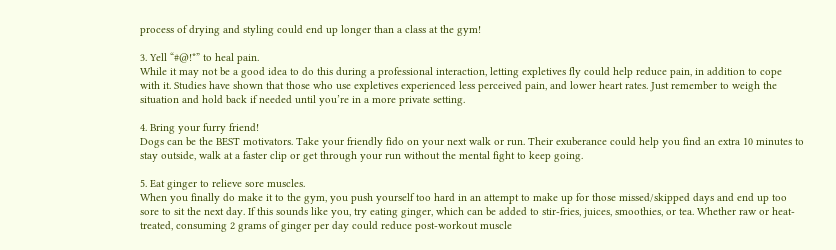process of drying and styling could end up longer than a class at the gym!

3. Yell “#@!*” to heal pain.
While it may not be a good idea to do this during a professional interaction, letting expletives fly could help reduce pain, in addition to cope with it. Studies have shown that those who use expletives experienced less perceived pain, and lower heart rates. Just remember to weigh the situation and hold back if needed until you’re in a more private setting.

4. Bring your furry friend!
Dogs can be the BEST motivators. Take your friendly fido on your next walk or run. Their exuberance could help you find an extra 10 minutes to stay outside, walk at a faster clip or get through your run without the mental fight to keep going.

5. Eat ginger to relieve sore muscles.
When you finally do make it to the gym, you push yourself too hard in an attempt to make up for those missed/skipped days and end up too sore to sit the next day. If this sounds like you, try eating ginger, which can be added to stir-fries, juices, smoothies, or tea. Whether raw or heat-treated, consuming 2 grams of ginger per day could reduce post-workout muscle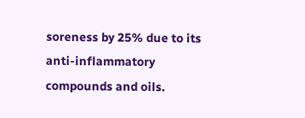soreness by 25% due to its anti-inflammatory compounds and oils.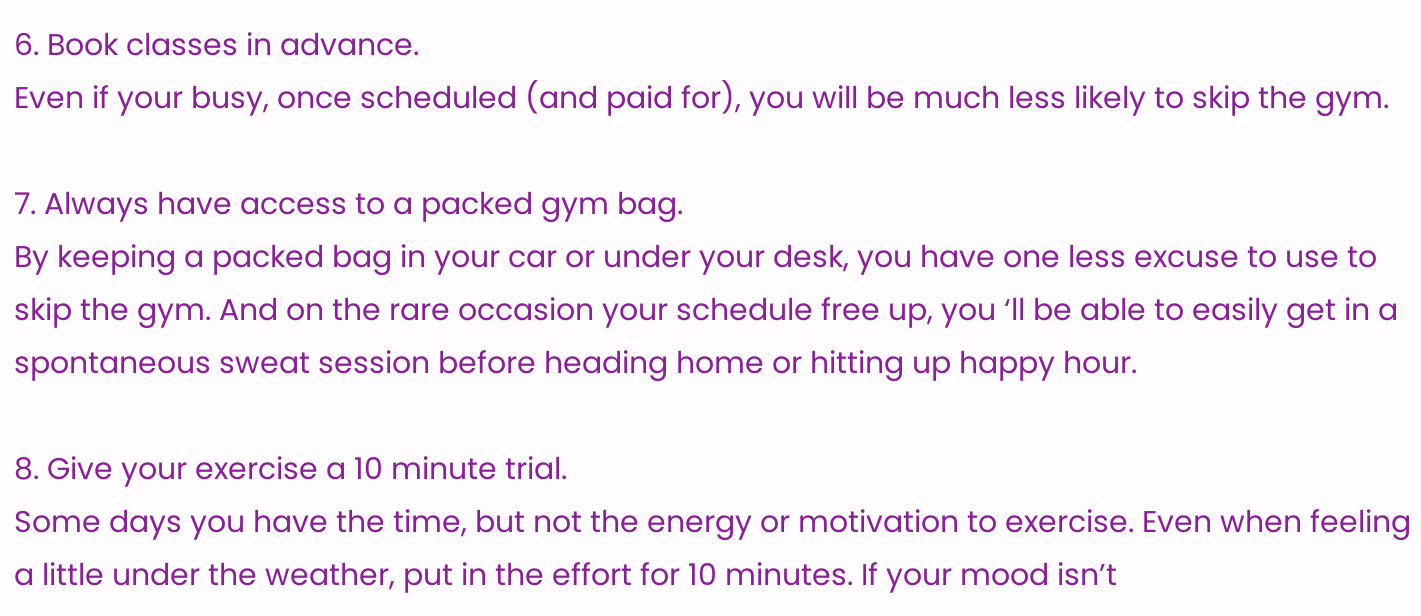6. Book classes in advance.
Even if your busy, once scheduled (and paid for), you will be much less likely to skip the gym.

7. Always have access to a packed gym bag.
By keeping a packed bag in your car or under your desk, you have one less excuse to use to skip the gym. And on the rare occasion your schedule free up, you ‘ll be able to easily get in a spontaneous sweat session before heading home or hitting up happy hour.

8. Give your exercise a 10 minute trial.
Some days you have the time, but not the energy or motivation to exercise. Even when feeling a little under the weather, put in the effort for 10 minutes. If your mood isn’t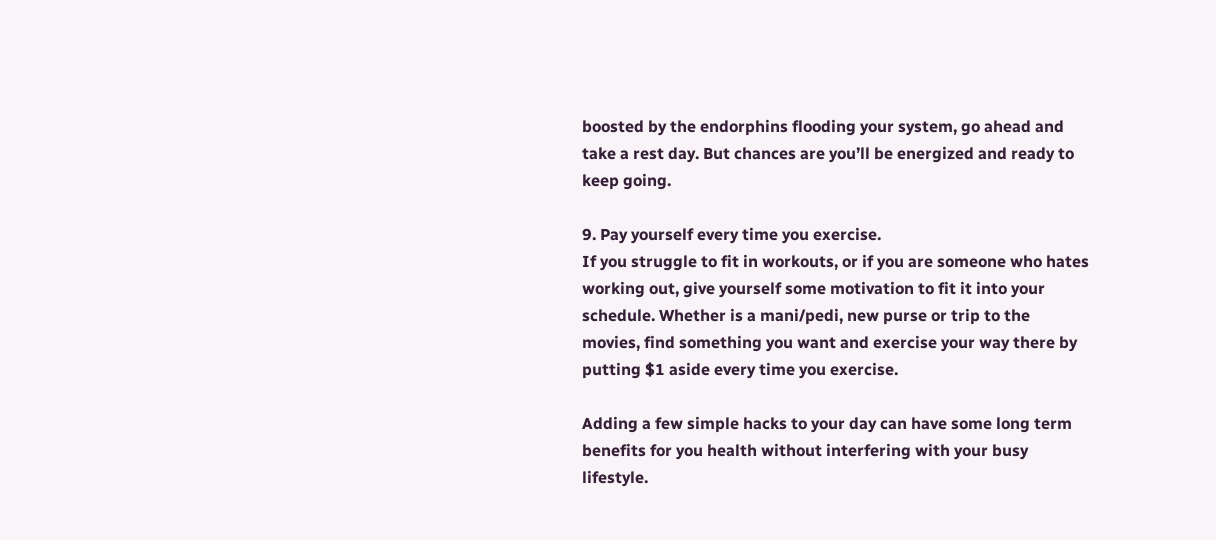boosted by the endorphins flooding your system, go ahead and take a rest day. But chances are you’ll be energized and ready to keep going.

9. Pay yourself every time you exercise.
If you struggle to fit in workouts, or if you are someone who hates working out, give yourself some motivation to fit it into your schedule. Whether is a mani/pedi, new purse or trip to the movies, find something you want and exercise your way there by putting $1 aside every time you exercise.

Adding a few simple hacks to your day can have some long term benefits for you health without interfering with your busy lifestyle.